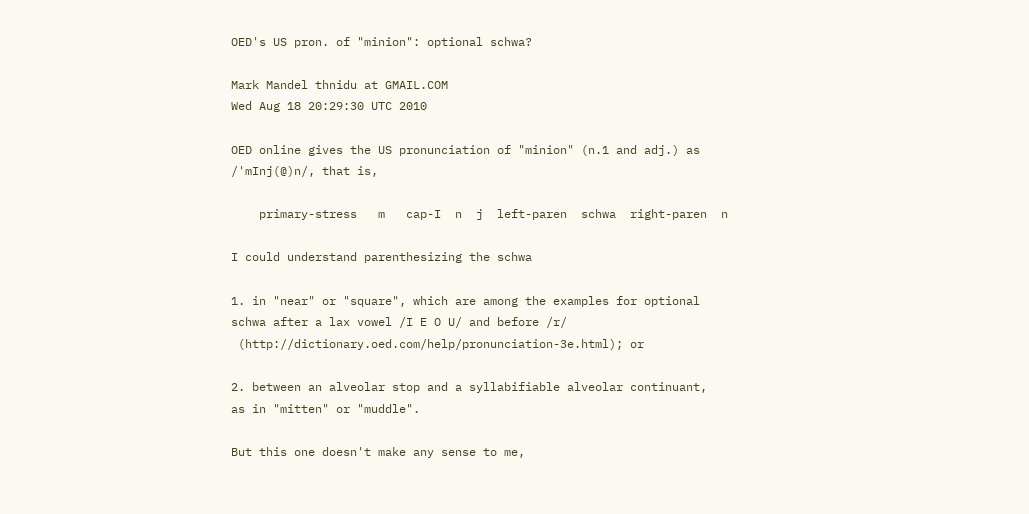OED's US pron. of "minion": optional schwa?

Mark Mandel thnidu at GMAIL.COM
Wed Aug 18 20:29:30 UTC 2010

OED online gives the US pronunciation of "minion" (n.1 and adj.) as
/'mInj(@)n/, that is,

    primary-stress   m   cap-I  n  j  left-paren  schwa  right-paren  n

I could understand parenthesizing the schwa

1. in "near" or "square", which are among the examples for optional
schwa after a lax vowel /I E O U/ and before /r/
 (http://dictionary.oed.com/help/pronunciation-3e.html); or

2. between an alveolar stop and a syllabifiable alveolar continuant,
as in "mitten" or "muddle".

But this one doesn't make any sense to me,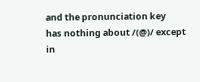and the pronunciation key
has nothing about /(@)/ except in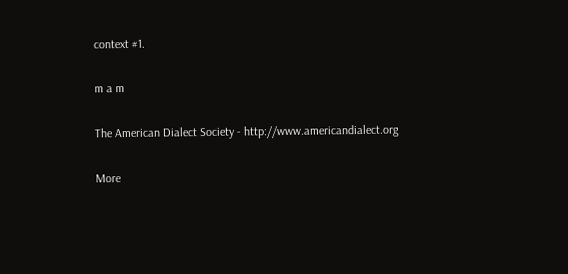context #1.

m a m

The American Dialect Society - http://www.americandialect.org

More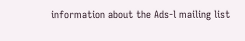information about the Ads-l mailing list